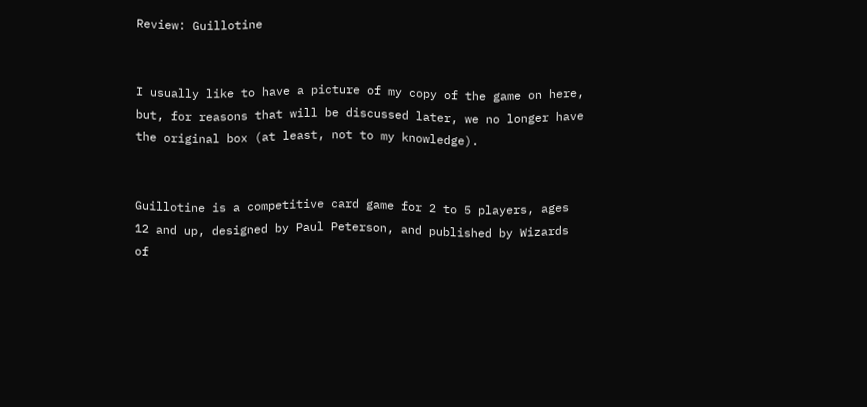Review: Guillotine


I usually like to have a picture of my copy of the game on here, but, for reasons that will be discussed later, we no longer have the original box (at least, not to my knowledge).


Guillotine is a competitive card game for 2 to 5 players, ages 12 and up, designed by Paul Peterson, and published by Wizards of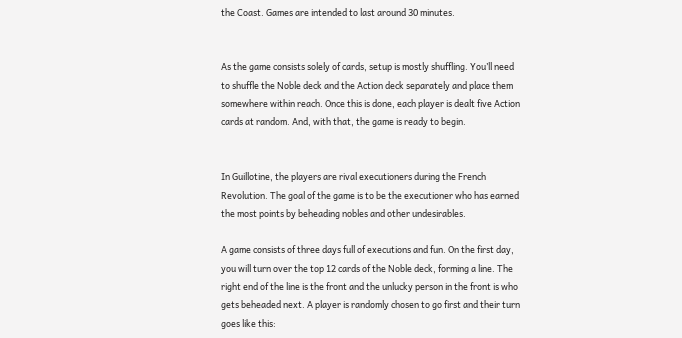the Coast. Games are intended to last around 30 minutes.


As the game consists solely of cards, setup is mostly shuffling. You’ll need to shuffle the Noble deck and the Action deck separately and place them somewhere within reach. Once this is done, each player is dealt five Action cards at random. And, with that, the game is ready to begin.


In Guillotine, the players are rival executioners during the French Revolution. The goal of the game is to be the executioner who has earned the most points by beheading nobles and other undesirables.

A game consists of three days full of executions and fun. On the first day, you will turn over the top 12 cards of the Noble deck, forming a line. The right end of the line is the front and the unlucky person in the front is who gets beheaded next. A player is randomly chosen to go first and their turn goes like this: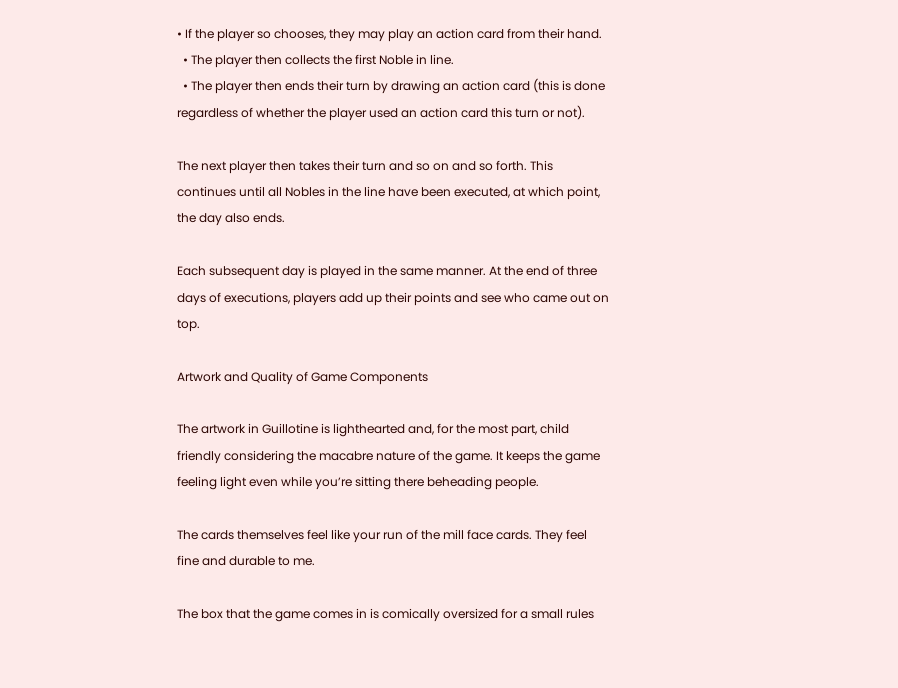• If the player so chooses, they may play an action card from their hand.
  • The player then collects the first Noble in line.
  • The player then ends their turn by drawing an action card (this is done regardless of whether the player used an action card this turn or not).

The next player then takes their turn and so on and so forth. This continues until all Nobles in the line have been executed, at which point, the day also ends.

Each subsequent day is played in the same manner. At the end of three days of executions, players add up their points and see who came out on top.

Artwork and Quality of Game Components

The artwork in Guillotine is lighthearted and, for the most part, child friendly considering the macabre nature of the game. It keeps the game feeling light even while you’re sitting there beheading people.

The cards themselves feel like your run of the mill face cards. They feel fine and durable to me.

The box that the game comes in is comically oversized for a small rules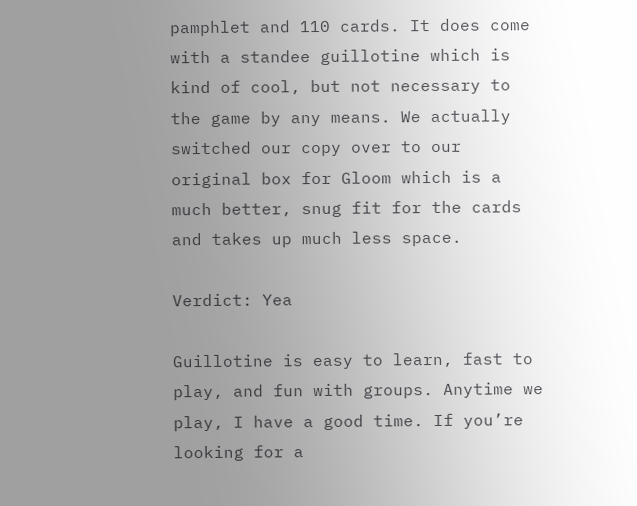pamphlet and 110 cards. It does come with a standee guillotine which is kind of cool, but not necessary to the game by any means. We actually switched our copy over to our original box for Gloom which is a much better, snug fit for the cards and takes up much less space.

Verdict: Yea

Guillotine is easy to learn, fast to play, and fun with groups. Anytime we play, I have a good time. If you’re looking for a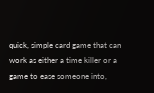quick, simple card game that can work as either a time killer or a game to ease someone into,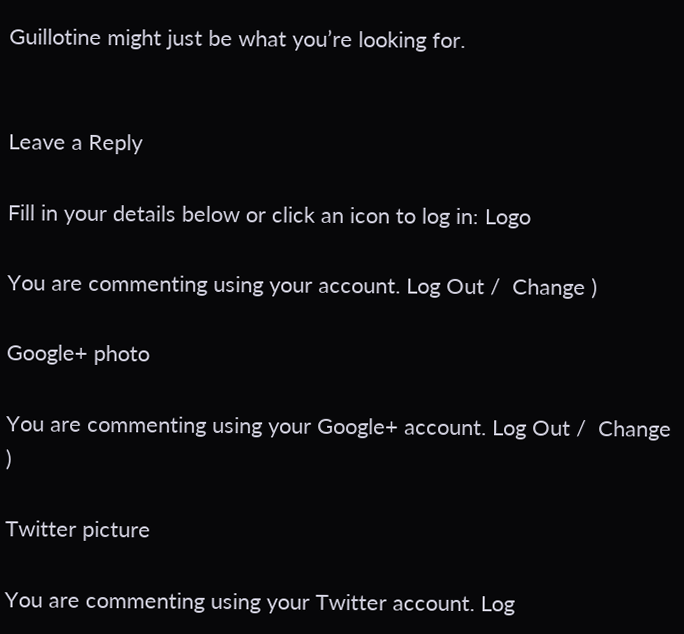Guillotine might just be what you’re looking for.


Leave a Reply

Fill in your details below or click an icon to log in: Logo

You are commenting using your account. Log Out /  Change )

Google+ photo

You are commenting using your Google+ account. Log Out /  Change )

Twitter picture

You are commenting using your Twitter account. Log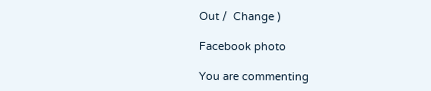Out /  Change )

Facebook photo

You are commenting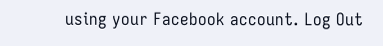using your Facebook account. Log Out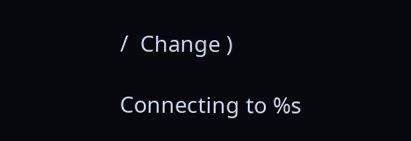/  Change )

Connecting to %s